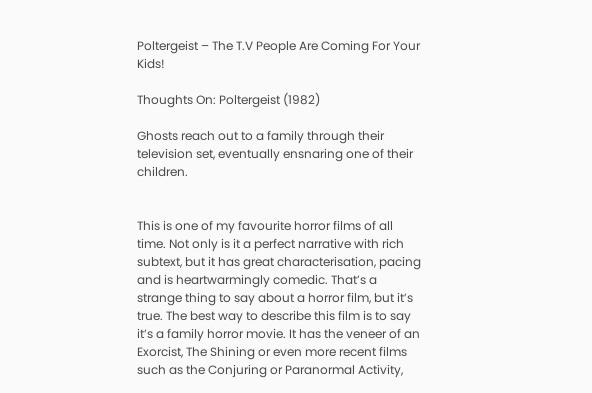Poltergeist – The T.V People Are Coming For Your Kids!

Thoughts On: Poltergeist (1982)

Ghosts reach out to a family through their television set, eventually ensnaring one of their children.


This is one of my favourite horror films of all time. Not only is it a perfect narrative with rich subtext, but it has great characterisation, pacing and is heartwarmingly comedic. That’s a strange thing to say about a horror film, but it’s true. The best way to describe this film is to say it’s a family horror movie. It has the veneer of an Exorcist, The Shining or even more recent films such as the Conjuring or Paranormal Activity,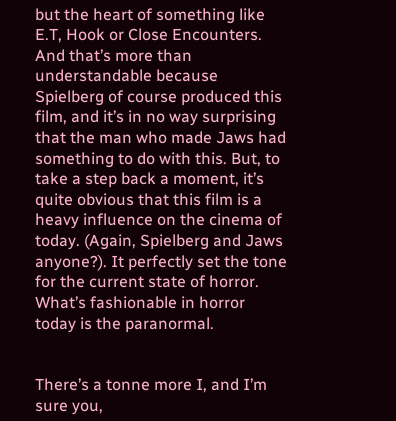but the heart of something like E.T, Hook or Close Encounters. And that’s more than understandable because Spielberg of course produced this film, and it’s in no way surprising that the man who made Jaws had something to do with this. But, to take a step back a moment, it’s quite obvious that this film is a heavy influence on the cinema of today. (Again, Spielberg and Jaws anyone?). It perfectly set the tone for the current state of horror. What’s fashionable in horror today is the paranormal.


There’s a tonne more I, and I’m sure you,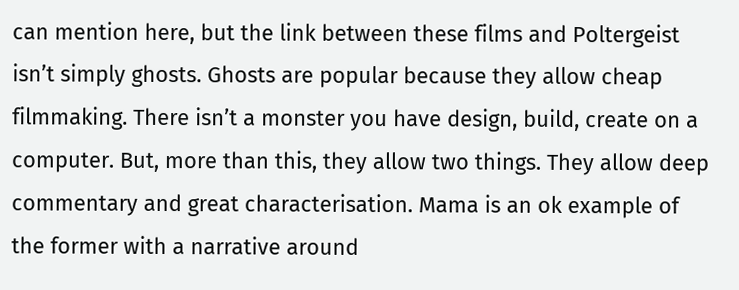can mention here, but the link between these films and Poltergeist isn’t simply ghosts. Ghosts are popular because they allow cheap filmmaking. There isn’t a monster you have design, build, create on a computer. But, more than this, they allow two things. They allow deep commentary and great characterisation. Mama is an ok example of the former with a narrative around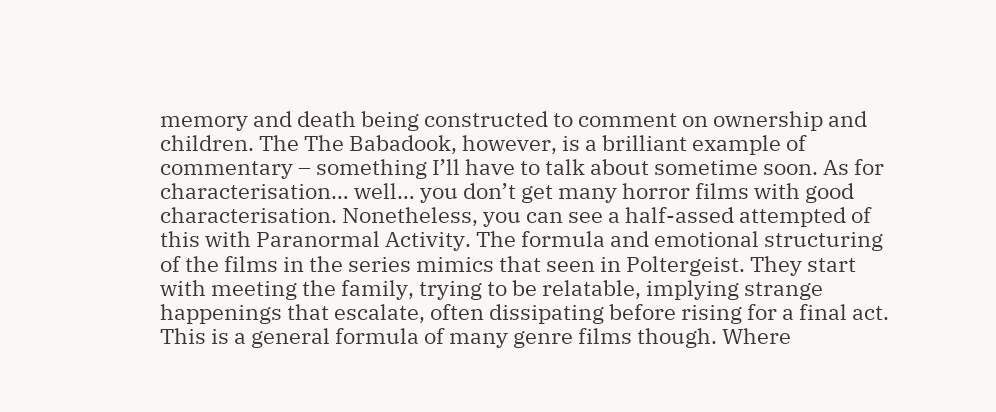memory and death being constructed to comment on ownership and children. The The Babadook, however, is a brilliant example of commentary – something I’ll have to talk about sometime soon. As for characterisation… well… you don’t get many horror films with good characterisation. Nonetheless, you can see a half-assed attempted of this with Paranormal Activity. The formula and emotional structuring of the films in the series mimics that seen in Poltergeist. They start with meeting the family, trying to be relatable, implying strange happenings that escalate, often dissipating before rising for a final act. This is a general formula of many genre films though. Where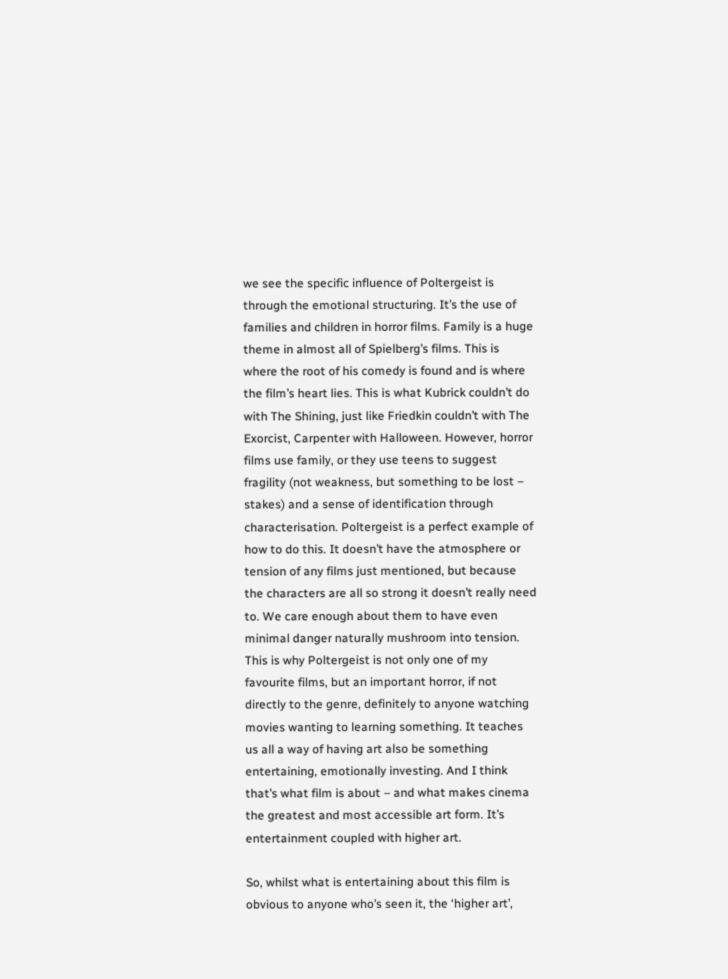we see the specific influence of Poltergeist is through the emotional structuring. It’s the use of families and children in horror films. Family is a huge theme in almost all of Spielberg’s films. This is where the root of his comedy is found and is where the film’s heart lies. This is what Kubrick couldn’t do with The Shining, just like Friedkin couldn’t with The Exorcist, Carpenter with Halloween. However, horror films use family, or they use teens to suggest fragility (not weakness, but something to be lost – stakes) and a sense of identification through characterisation. Poltergeist is a perfect example of how to do this. It doesn’t have the atmosphere or tension of any films just mentioned, but because the characters are all so strong it doesn’t really need to. We care enough about them to have even minimal danger naturally mushroom into tension. This is why Poltergeist is not only one of my favourite films, but an important horror, if not directly to the genre, definitely to anyone watching movies wanting to learning something. It teaches us all a way of having art also be something entertaining, emotionally investing. And I think that’s what film is about – and what makes cinema the greatest and most accessible art form. It’s entertainment coupled with higher art.

So, whilst what is entertaining about this film is obvious to anyone who’s seen it, the ‘higher art’,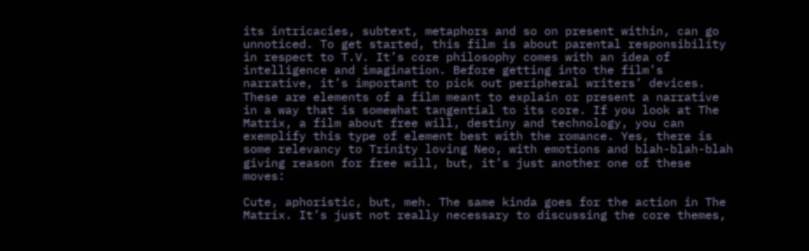its intricacies, subtext, metaphors and so on present within, can go unnoticed. To get started, this film is about parental responsibility in respect to T.V. It’s core philosophy comes with an idea of intelligence and imagination. Before getting into the film’s narrative, it’s important to pick out peripheral writers’ devices. These are elements of a film meant to explain or present a narrative in a way that is somewhat tangential to its core. If you look at The Matrix, a film about free will, destiny and technology, you can exemplify this type of element best with the romance. Yes, there is some relevancy to Trinity loving Neo, with emotions and blah-blah-blah giving reason for free will, but, it’s just another one of these moves:

Cute, aphoristic, but, meh. The same kinda goes for the action in The Matrix. It’s just not really necessary to discussing the core themes,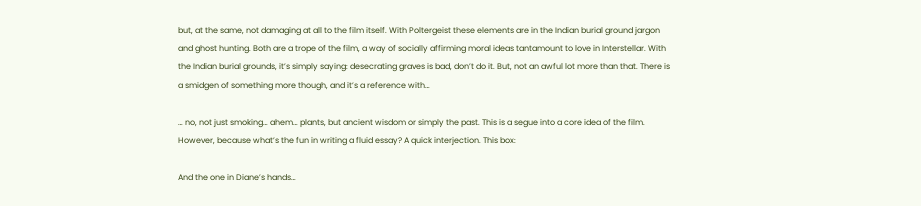but, at the same, not damaging at all to the film itself. With Poltergeist these elements are in the Indian burial ground jargon and ghost hunting. Both are a trope of the film, a way of socially affirming moral ideas tantamount to love in Interstellar. With the Indian burial grounds, it’s simply saying: desecrating graves is bad, don’t do it. But, not an awful lot more than that. There is a smidgen of something more though, and it’s a reference with…

… no, not just smoking… ahem… plants, but ancient wisdom or simply the past. This is a segue into a core idea of the film. However, because what’s the fun in writing a fluid essay? A quick interjection. This box:

And the one in Diane’s hands…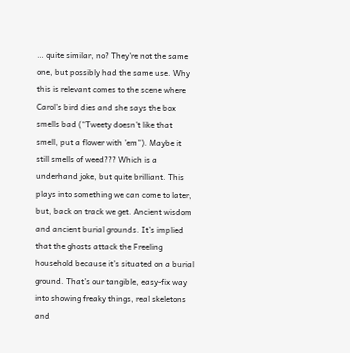… quite similar, no? They’re not the same one, but possibly had the same use. Why this is relevant comes to the scene where Carol’s bird dies and she says the box smells bad (“Tweety doesn’t like that smell, put a flower with ’em”). Maybe it still smells of weed??? Which is a underhand joke, but quite brilliant. This plays into something we can come to later, but, back on track we get. Ancient wisdom and ancient burial grounds. It’s implied that the ghosts attack the Freeling household because it’s situated on a burial ground. That’s our tangible, easy-fix way into showing freaky things, real skeletons and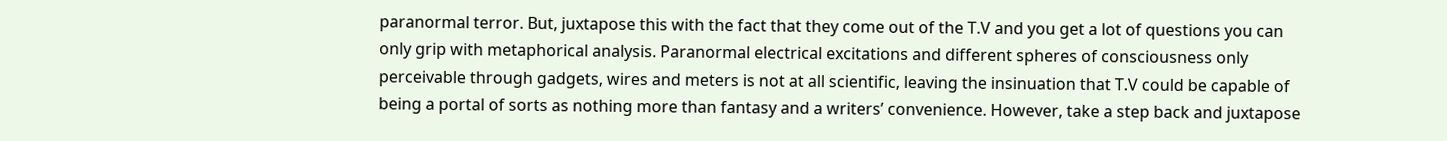paranormal terror. But, juxtapose this with the fact that they come out of the T.V and you get a lot of questions you can only grip with metaphorical analysis. Paranormal electrical excitations and different spheres of consciousness only perceivable through gadgets, wires and meters is not at all scientific, leaving the insinuation that T.V could be capable of being a portal of sorts as nothing more than fantasy and a writers’ convenience. However, take a step back and juxtapose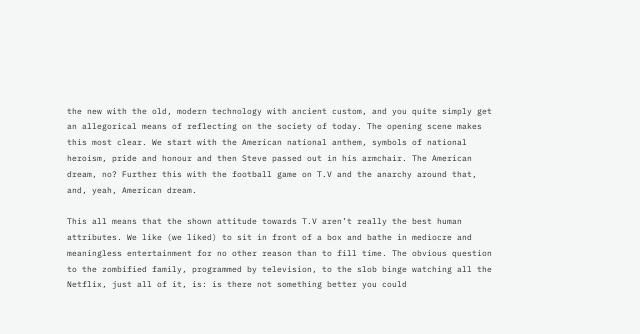the new with the old, modern technology with ancient custom, and you quite simply get an allegorical means of reflecting on the society of today. The opening scene makes this most clear. We start with the American national anthem, symbols of national heroism, pride and honour and then Steve passed out in his armchair. The American dream, no? Further this with the football game on T.V and the anarchy around that, and, yeah, American dream.

This all means that the shown attitude towards T.V aren’t really the best human attributes. We like (we liked) to sit in front of a box and bathe in mediocre and meaningless entertainment for no other reason than to fill time. The obvious question to the zombified family, programmed by television, to the slob binge watching all the Netflix, just all of it, is: is there not something better you could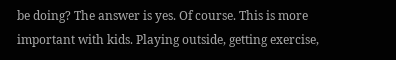be doing? The answer is yes. Of course. This is more important with kids. Playing outside, getting exercise,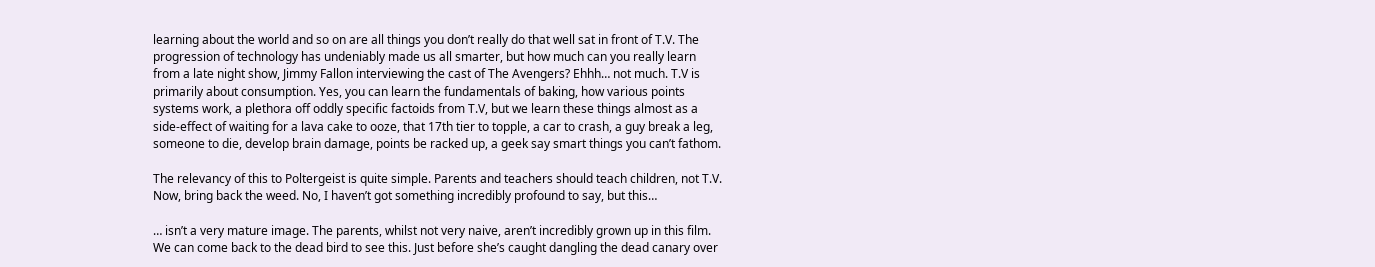learning about the world and so on are all things you don’t really do that well sat in front of T.V. The progression of technology has undeniably made us all smarter, but how much can you really learn from a late night show, Jimmy Fallon interviewing the cast of The Avengers? Ehhh… not much. T.V is primarily about consumption. Yes, you can learn the fundamentals of baking, how various points systems work, a plethora off oddly specific factoids from T.V, but we learn these things almost as a side-effect of waiting for a lava cake to ooze, that 17th tier to topple, a car to crash, a guy break a leg, someone to die, develop brain damage, points be racked up, a geek say smart things you can’t fathom.

The relevancy of this to Poltergeist is quite simple. Parents and teachers should teach children, not T.V. Now, bring back the weed. No, I haven’t got something incredibly profound to say, but this…

… isn’t a very mature image. The parents, whilst not very naive, aren’t incredibly grown up in this film. We can come back to the dead bird to see this. Just before she’s caught dangling the dead canary over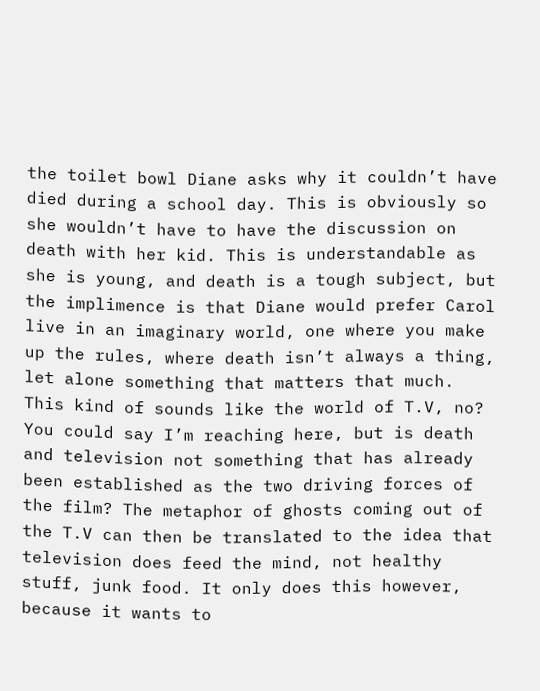the toilet bowl Diane asks why it couldn’t have died during a school day. This is obviously so she wouldn’t have to have the discussion on death with her kid. This is understandable as she is young, and death is a tough subject, but the implimence is that Diane would prefer Carol live in an imaginary world, one where you make up the rules, where death isn’t always a thing, let alone something that matters that much. This kind of sounds like the world of T.V, no? You could say I’m reaching here, but is death and television not something that has already been established as the two driving forces of the film? The metaphor of ghosts coming out of the T.V can then be translated to the idea that television does feed the mind, not healthy stuff, junk food. It only does this however, because it wants to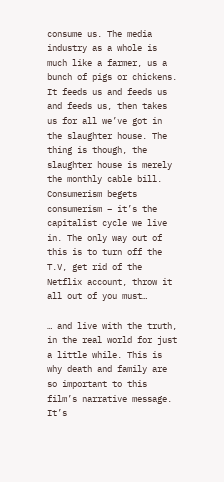consume us. The media industry as a whole is much like a farmer, us a bunch of pigs or chickens. It feeds us and feeds us and feeds us, then takes us for all we’ve got in the slaughter house. The thing is though, the slaughter house is merely the monthly cable bill. Consumerism begets consumerism – it’s the capitalist cycle we live in. The only way out of this is to turn off the T.V, get rid of the Netflix account, throw it all out of you must…

… and live with the truth, in the real world for just a little while. This is why death and family are so important to this film’s narrative message. It’s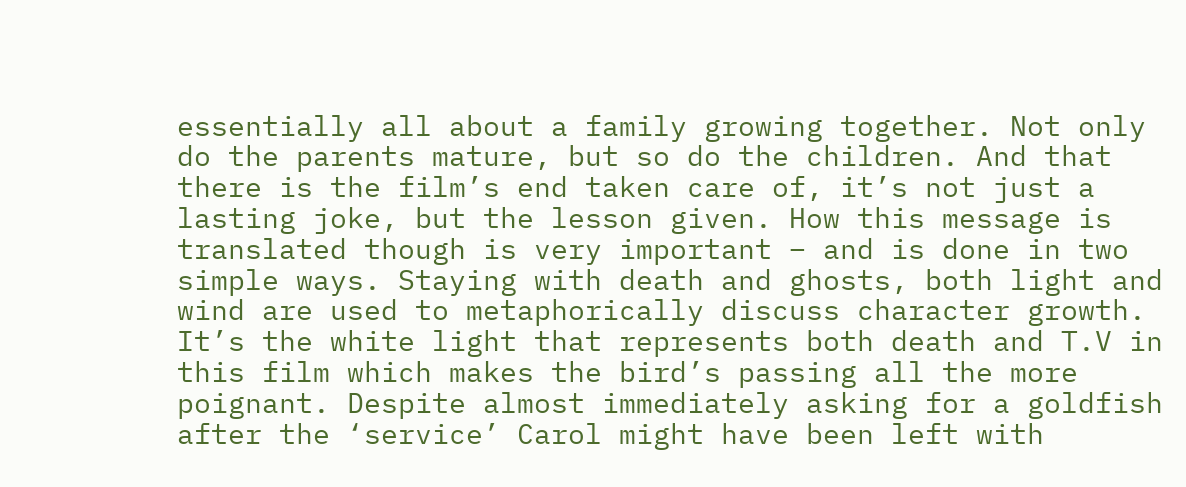essentially all about a family growing together. Not only do the parents mature, but so do the children. And that there is the film’s end taken care of, it’s not just a lasting joke, but the lesson given. How this message is translated though is very important – and is done in two simple ways. Staying with death and ghosts, both light and wind are used to metaphorically discuss character growth. It’s the white light that represents both death and T.V in this film which makes the bird’s passing all the more poignant. Despite almost immediately asking for a goldfish after the ‘service’ Carol might have been left with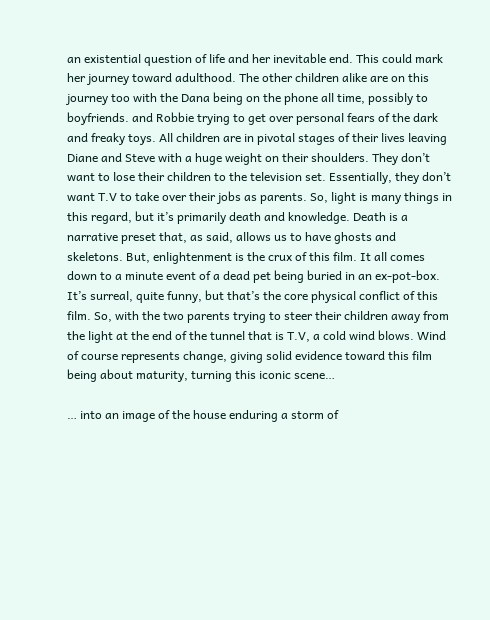an existential question of life and her inevitable end. This could mark her journey toward adulthood. The other children alike are on this journey too with the Dana being on the phone all time, possibly to boyfriends. and Robbie trying to get over personal fears of the dark and freaky toys. All children are in pivotal stages of their lives leaving Diane and Steve with a huge weight on their shoulders. They don’t want to lose their children to the television set. Essentially, they don’t want T.V to take over their jobs as parents. So, light is many things in this regard, but it’s primarily death and knowledge. Death is a narrative preset that, as said, allows us to have ghosts and skeletons. But, enlightenment is the crux of this film. It all comes down to a minute event of a dead pet being buried in an ex-pot-box. It’s surreal, quite funny, but that’s the core physical conflict of this film. So, with the two parents trying to steer their children away from the light at the end of the tunnel that is T.V, a cold wind blows. Wind of course represents change, giving solid evidence toward this film being about maturity, turning this iconic scene…

… into an image of the house enduring a storm of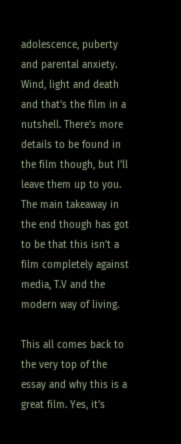adolescence, puberty and parental anxiety. Wind, light and death and that’s the film in a nutshell. There’s more details to be found in the film though, but I’ll leave them up to you. The main takeaway in the end though has got to be that this isn’t a film completely against media, T.V and the modern way of living.

This all comes back to the very top of the essay and why this is a great film. Yes, it’s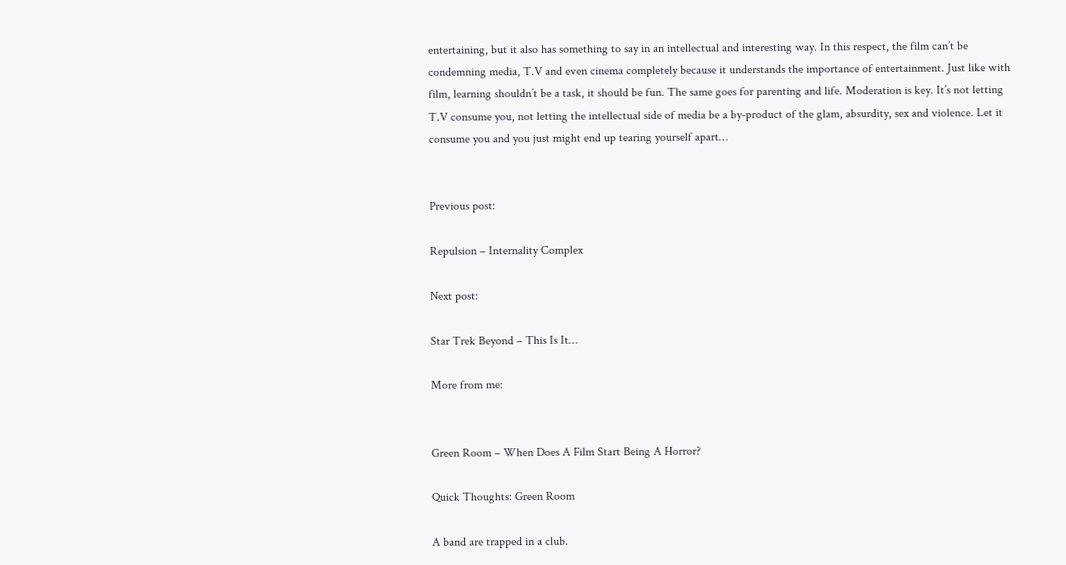entertaining, but it also has something to say in an intellectual and interesting way. In this respect, the film can’t be condemning media, T.V and even cinema completely because it understands the importance of entertainment. Just like with film, learning shouldn’t be a task, it should be fun. The same goes for parenting and life. Moderation is key. It’s not letting T.V consume you, not letting the intellectual side of media be a by-product of the glam, absurdity, sex and violence. Let it consume you and you just might end up tearing yourself apart…


Previous post:

Repulsion – Internality Complex

Next post:

Star Trek Beyond – This Is It…

More from me:


Green Room – When Does A Film Start Being A Horror?

Quick Thoughts: Green Room

A band are trapped in a club.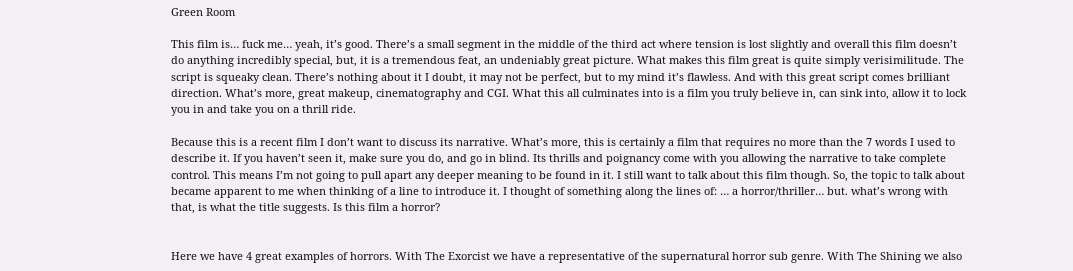Green Room

This film is… fuck me… yeah, it’s good. There’s a small segment in the middle of the third act where tension is lost slightly and overall this film doesn’t do anything incredibly special, but, it is a tremendous feat, an undeniably great picture. What makes this film great is quite simply verisimilitude. The script is squeaky clean. There’s nothing about it I doubt, it may not be perfect, but to my mind it’s flawless. And with this great script comes brilliant direction. What’s more, great makeup, cinematography and CGI. What this all culminates into is a film you truly believe in, can sink into, allow it to lock you in and take you on a thrill ride.

Because this is a recent film I don’t want to discuss its narrative. What’s more, this is certainly a film that requires no more than the 7 words I used to describe it. If you haven’t seen it, make sure you do, and go in blind. Its thrills and poignancy come with you allowing the narrative to take complete control. This means I’m not going to pull apart any deeper meaning to be found in it. I still want to talk about this film though. So, the topic to talk about became apparent to me when thinking of a line to introduce it. I thought of something along the lines of: … a horror/thriller… but. what’s wrong with that, is what the title suggests. Is this film a horror?


Here we have 4 great examples of horrors. With The Exorcist we have a representative of the supernatural horror sub genre. With The Shining we also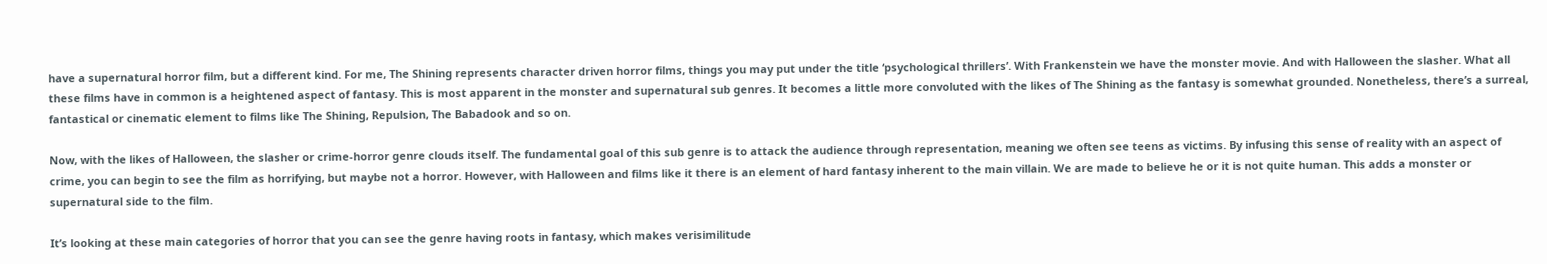have a supernatural horror film, but a different kind. For me, The Shining represents character driven horror films, things you may put under the title ‘psychological thrillers’. With Frankenstein we have the monster movie. And with Halloween the slasher. What all these films have in common is a heightened aspect of fantasy. This is most apparent in the monster and supernatural sub genres. It becomes a little more convoluted with the likes of The Shining as the fantasy is somewhat grounded. Nonetheless, there’s a surreal, fantastical or cinematic element to films like The Shining, Repulsion, The Babadook and so on.

Now, with the likes of Halloween, the slasher or crime-horror genre clouds itself. The fundamental goal of this sub genre is to attack the audience through representation, meaning we often see teens as victims. By infusing this sense of reality with an aspect of crime, you can begin to see the film as horrifying, but maybe not a horror. However, with Halloween and films like it there is an element of hard fantasy inherent to the main villain. We are made to believe he or it is not quite human. This adds a monster or supernatural side to the film.

It’s looking at these main categories of horror that you can see the genre having roots in fantasy, which makes verisimilitude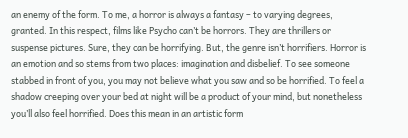an enemy of the form. To me, a horror is always a fantasy – to varying degrees, granted. In this respect, films like Psycho can’t be horrors. They are thrillers or suspense pictures. Sure, they can be horrifying. But, the genre isn’t horrifiers. Horror is an emotion and so stems from two places: imagination and disbelief. To see someone stabbed in front of you, you may not believe what you saw and so be horrified. To feel a shadow creeping over your bed at night will be a product of your mind, but nonetheless you’ll also feel horrified. Does this mean in an artistic form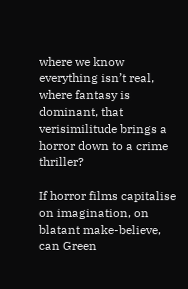where we know everything isn’t real, where fantasy is dominant, that verisimilitude brings a horror down to a crime thriller?

If horror films capitalise on imagination, on blatant make-believe, can Green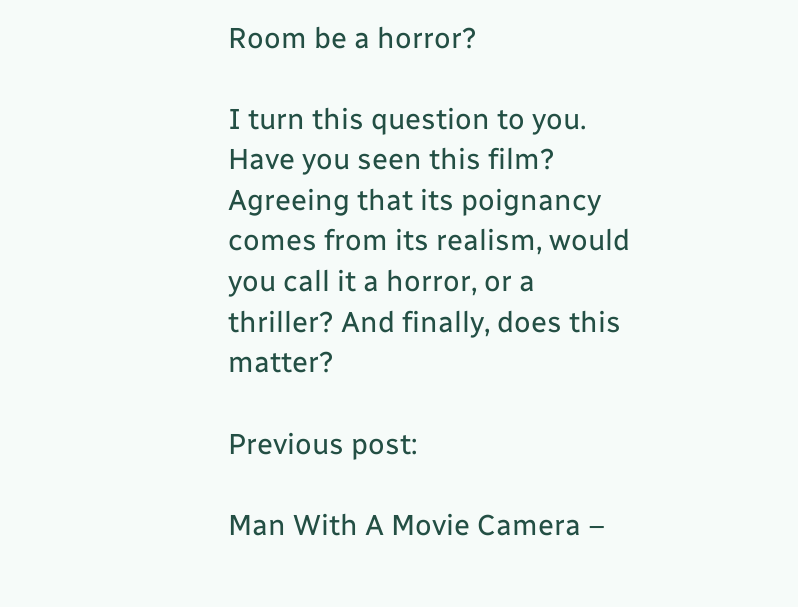Room be a horror?

I turn this question to you. Have you seen this film? Agreeing that its poignancy comes from its realism, would you call it a horror, or a thriller? And finally, does this matter?

Previous post:

Man With A Movie Camera –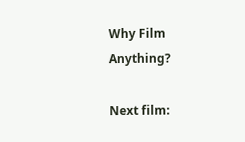Why Film Anything?

Next film: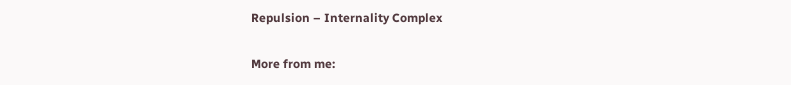Repulsion – Internality Complex

More from me: